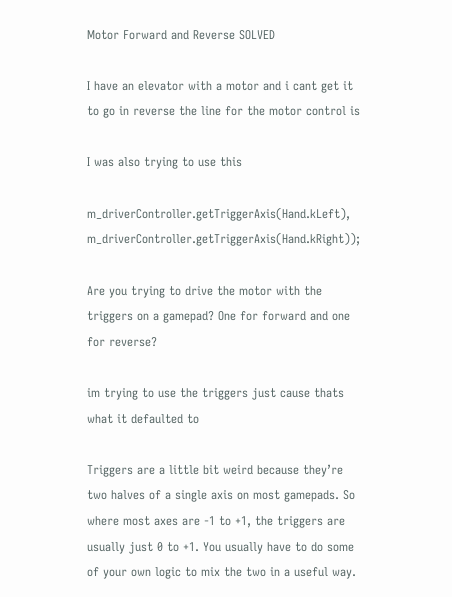Motor Forward and Reverse SOLVED

I have an elevator with a motor and i cant get it to go in reverse the line for the motor control is

I was also trying to use this

m_driverController.getTriggerAxis(Hand.kLeft), m_driverController.getTriggerAxis(Hand.kRight));

Are you trying to drive the motor with the triggers on a gamepad? One for forward and one for reverse?

im trying to use the triggers just cause thats what it defaulted to

Triggers are a little bit weird because they’re two halves of a single axis on most gamepads. So where most axes are -1 to +1, the triggers are usually just 0 to +1. You usually have to do some of your own logic to mix the two in a useful way.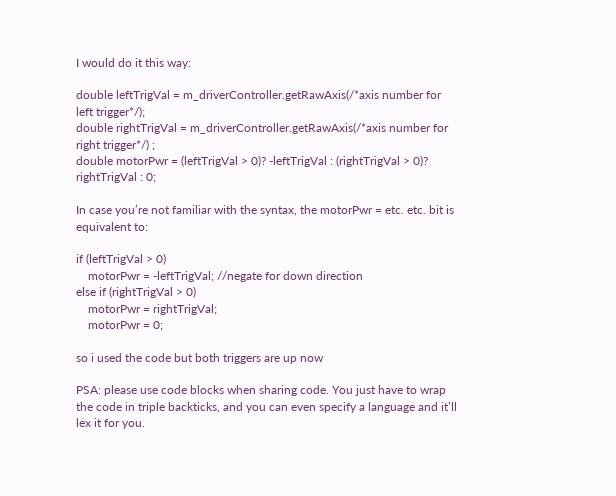I would do it this way:

double leftTrigVal = m_driverController.getRawAxis(/*axis number for left trigger*/);
double rightTrigVal = m_driverController.getRawAxis(/*axis number for right trigger*/) ;
double motorPwr = (leftTrigVal > 0)? -leftTrigVal : (rightTrigVal > 0)? rightTrigVal : 0;

In case you’re not familiar with the syntax, the motorPwr = etc. etc. bit is equivalent to:

if (leftTrigVal > 0)
    motorPwr = -leftTrigVal; //negate for down direction
else if (rightTrigVal > 0)
    motorPwr = rightTrigVal;
    motorPwr = 0;

so i used the code but both triggers are up now

PSA: please use code blocks when sharing code. You just have to wrap the code in triple backticks, and you can even specify a language and it’ll lex it for you.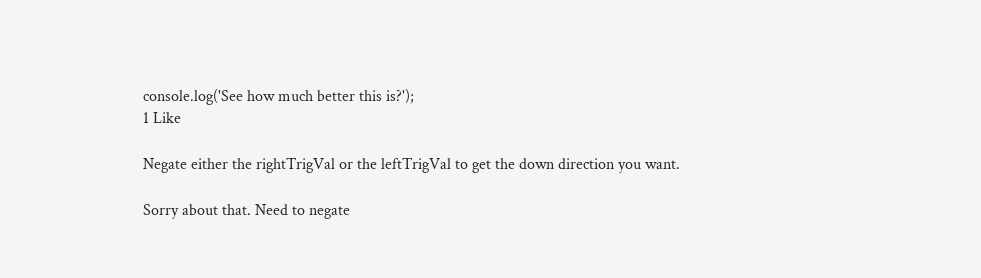console.log('See how much better this is?');
1 Like

Negate either the rightTrigVal or the leftTrigVal to get the down direction you want.

Sorry about that. Need to negate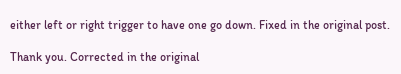either left or right trigger to have one go down. Fixed in the original post.

Thank you. Corrected in the original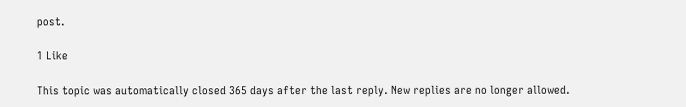post.

1 Like

This topic was automatically closed 365 days after the last reply. New replies are no longer allowed.